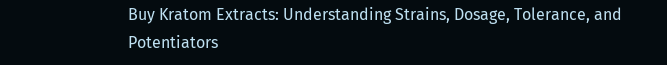Buy Kratom Extracts: Understanding Strains, Dosage, Tolerance, and Potentiators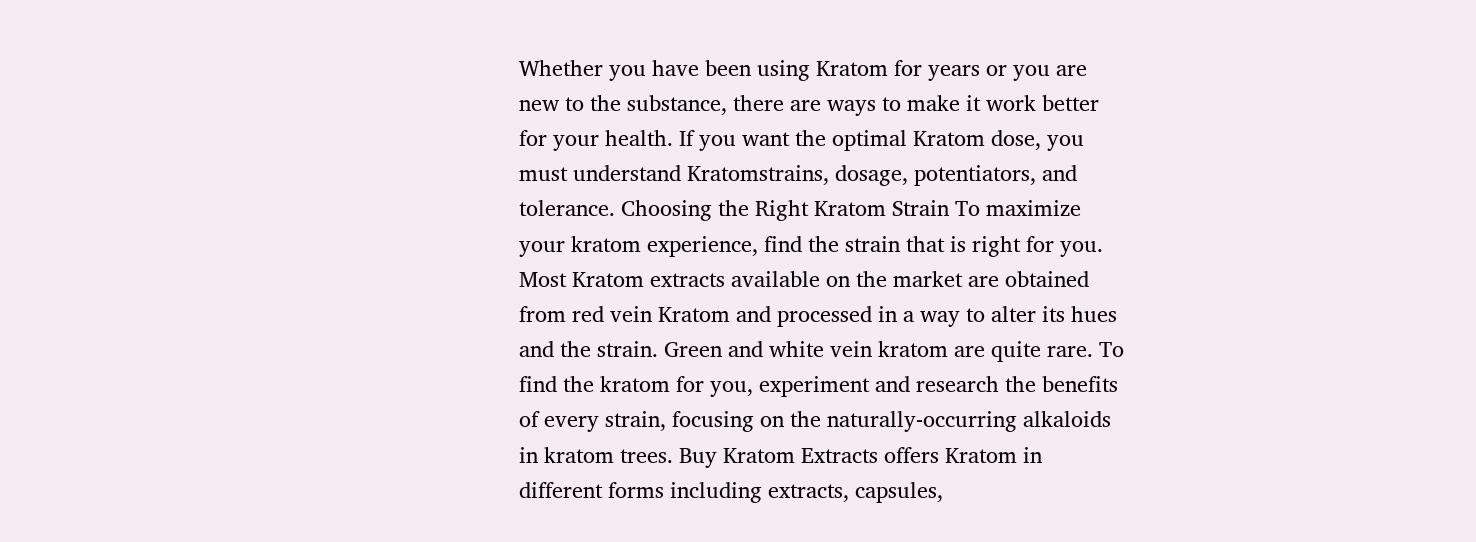Whether you have been using Kratom for years or you are new to the substance, there are ways to make it work better for your health. If you want the optimal Kratom dose, you must understand Kratomstrains, dosage, potentiators, and tolerance. Choosing the Right Kratom Strain To maximize your kratom experience, find the strain that is right for you. Most Kratom extracts available on the market are obtained from red vein Kratom and processed in a way to alter its hues and the strain. Green and white vein kratom are quite rare. To find the kratom for you, experiment and research the benefits of every strain, focusing on the naturally-occurring alkaloids in kratom trees. Buy Kratom Extracts offers Kratom in different forms including extracts, capsules,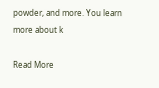powder, and more. You learn more about k

Read More